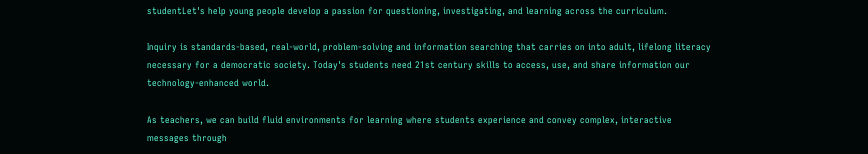studentLet's help young people develop a passion for questioning, investigating, and learning across the curriculum.

Inquiry is standards-based, real-world, problem-solving and information searching that carries on into adult, lifelong literacy necessary for a democratic society. Today's students need 21st century skills to access, use, and share information our technology-enhanced world.

As teachers, we can build fluid environments for learning where students experience and convey complex, interactive messages through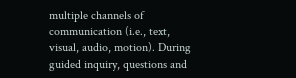multiple channels of communication (i.e., text, visual, audio, motion). During guided inquiry, questions and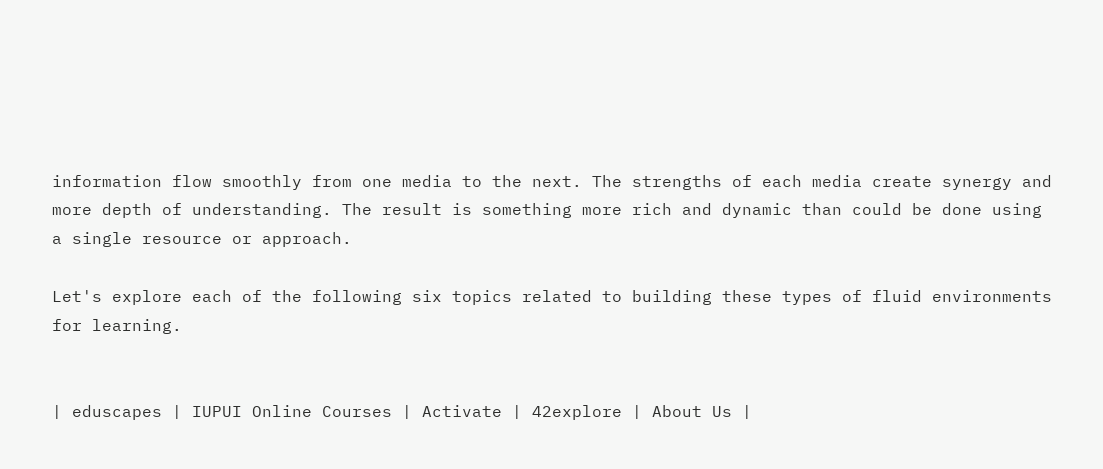information flow smoothly from one media to the next. The strengths of each media create synergy and more depth of understanding. The result is something more rich and dynamic than could be done using a single resource or approach.

Let's explore each of the following six topics related to building these types of fluid environments for learning.


| eduscapes | IUPUI Online Courses | Activate | 42explore | About Us |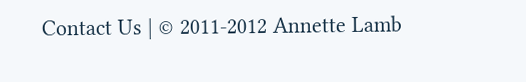Contact Us | © 2011-2012 Annette Lamb